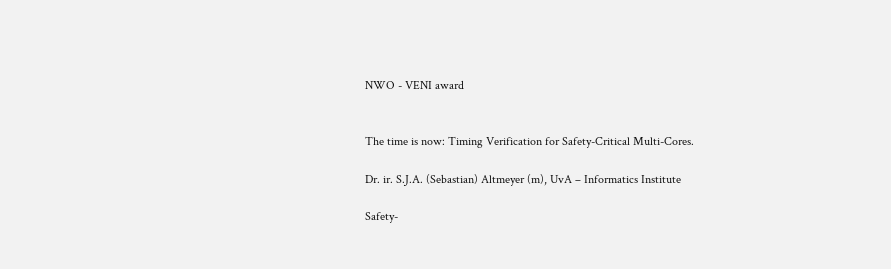NWO - VENI award


The time is now: Timing Verification for Safety-Critical Multi-Cores.

Dr. ir. S.J.A. (Sebastian) Altmeyer (m), UvA – Informatics Institute

Safety-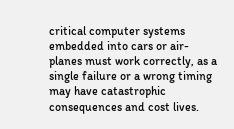critical computer systems embedded into cars or air-planes must work correctly, as a single failure or a wrong timing may have catastrophic consequences and cost lives.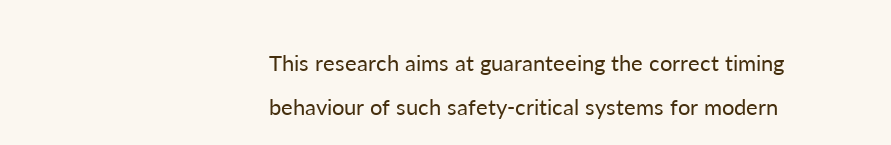This research aims at guaranteeing the correct timing behaviour of such safety-critical systems for modern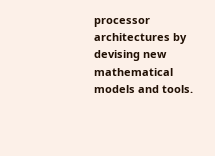processor architectures by devising new mathematical models and tools.